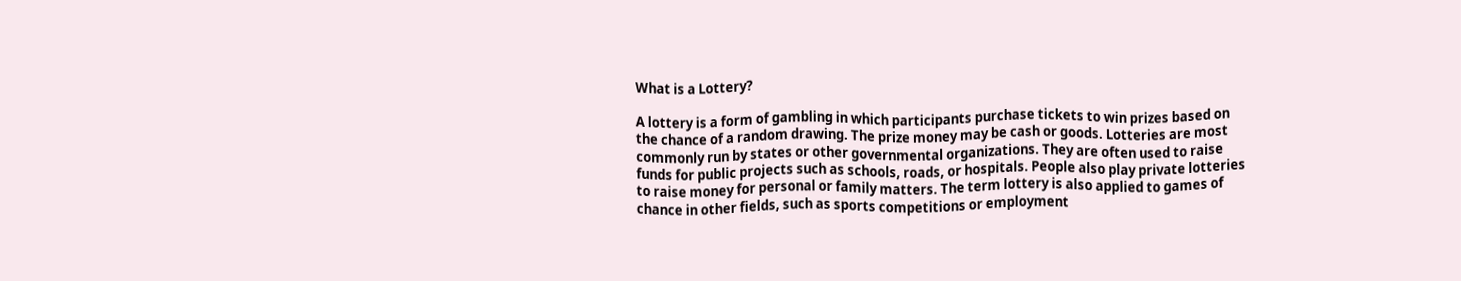What is a Lottery?

A lottery is a form of gambling in which participants purchase tickets to win prizes based on the chance of a random drawing. The prize money may be cash or goods. Lotteries are most commonly run by states or other governmental organizations. They are often used to raise funds for public projects such as schools, roads, or hospitals. People also play private lotteries to raise money for personal or family matters. The term lottery is also applied to games of chance in other fields, such as sports competitions or employment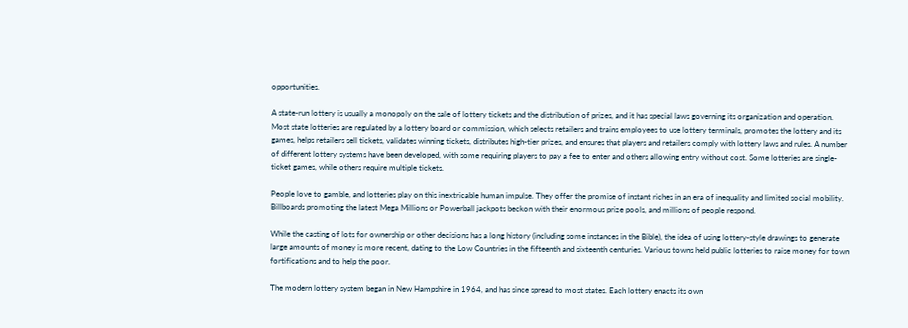opportunities.

A state-run lottery is usually a monopoly on the sale of lottery tickets and the distribution of prizes, and it has special laws governing its organization and operation. Most state lotteries are regulated by a lottery board or commission, which selects retailers and trains employees to use lottery terminals, promotes the lottery and its games, helps retailers sell tickets, validates winning tickets, distributes high-tier prizes, and ensures that players and retailers comply with lottery laws and rules. A number of different lottery systems have been developed, with some requiring players to pay a fee to enter and others allowing entry without cost. Some lotteries are single-ticket games, while others require multiple tickets.

People love to gamble, and lotteries play on this inextricable human impulse. They offer the promise of instant riches in an era of inequality and limited social mobility. Billboards promoting the latest Mega Millions or Powerball jackpots beckon with their enormous prize pools, and millions of people respond.

While the casting of lots for ownership or other decisions has a long history (including some instances in the Bible), the idea of using lottery-style drawings to generate large amounts of money is more recent, dating to the Low Countries in the fifteenth and sixteenth centuries. Various towns held public lotteries to raise money for town fortifications and to help the poor.

The modern lottery system began in New Hampshire in 1964, and has since spread to most states. Each lottery enacts its own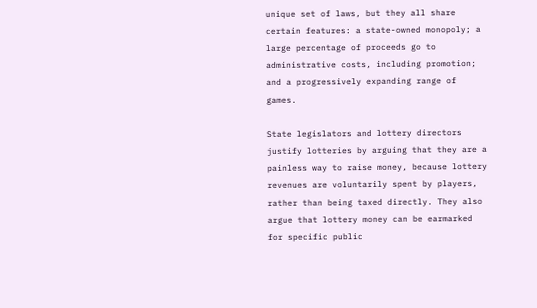unique set of laws, but they all share certain features: a state-owned monopoly; a large percentage of proceeds go to administrative costs, including promotion; and a progressively expanding range of games.

State legislators and lottery directors justify lotteries by arguing that they are a painless way to raise money, because lottery revenues are voluntarily spent by players, rather than being taxed directly. They also argue that lottery money can be earmarked for specific public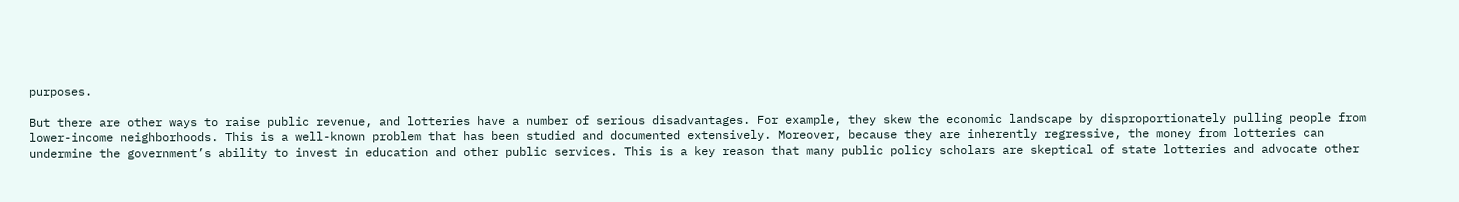purposes.

But there are other ways to raise public revenue, and lotteries have a number of serious disadvantages. For example, they skew the economic landscape by disproportionately pulling people from lower-income neighborhoods. This is a well-known problem that has been studied and documented extensively. Moreover, because they are inherently regressive, the money from lotteries can undermine the government’s ability to invest in education and other public services. This is a key reason that many public policy scholars are skeptical of state lotteries and advocate other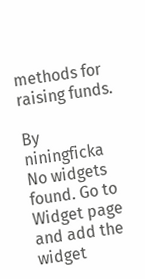methods for raising funds.

By niningficka
No widgets found. Go to Widget page and add the widget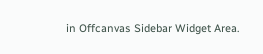in Offcanvas Sidebar Widget Area.